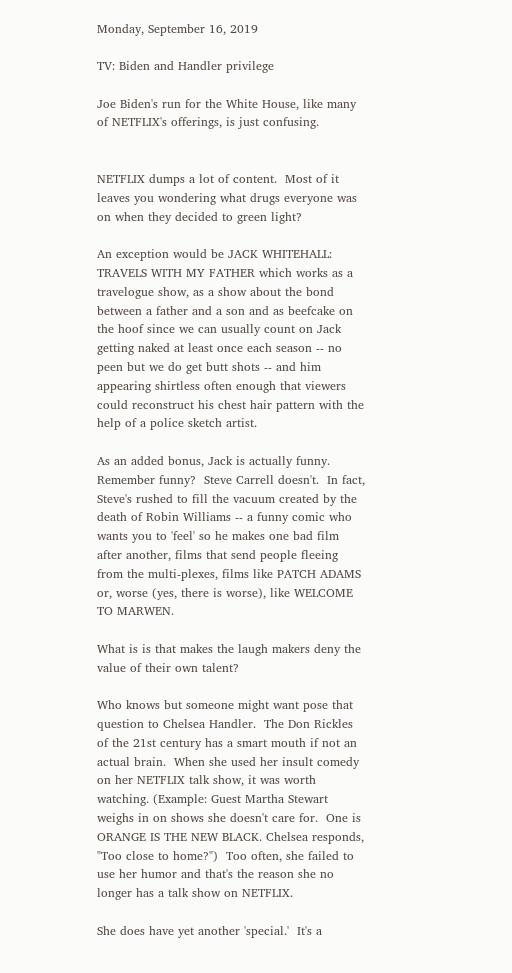Monday, September 16, 2019

TV: Biden and Handler privilege

Joe Biden's run for the White House, like many of NETFLIX's offerings, is just confusing.


NETFLIX dumps a lot of content.  Most of it leaves you wondering what drugs everyone was on when they decided to green light?

An exception would be JACK WHITEHALL: TRAVELS WITH MY FATHER which works as a travelogue show, as a show about the bond between a father and a son and as beefcake on the hoof since we can usually count on Jack getting naked at least once each season -- no peen but we do get butt shots -- and him appearing shirtless often enough that viewers could reconstruct his chest hair pattern with the help of a police sketch artist.

As an added bonus, Jack is actually funny.  Remember funny?  Steve Carrell doesn't.  In fact, Steve's rushed to fill the vacuum created by the death of Robin Williams -- a funny comic who wants you to 'feel' so he makes one bad film after another, films that send people fleeing from the multi-plexes, films like PATCH ADAMS or, worse (yes, there is worse), like WELCOME TO MARWEN.

What is is that makes the laugh makers deny the value of their own talent?

Who knows but someone might want pose that question to Chelsea Handler.  The Don Rickles of the 21st century has a smart mouth if not an actual brain.  When she used her insult comedy on her NETFLIX talk show, it was worth watching. (Example: Guest Martha Stewart weighs in on shows she doesn't care for.  One is ORANGE IS THE NEW BLACK. Chelsea responds, "Too close to home?")  Too often, she failed to use her humor and that's the reason she no longer has a talk show on NETFLIX.

She does have yet another 'special.'  It's a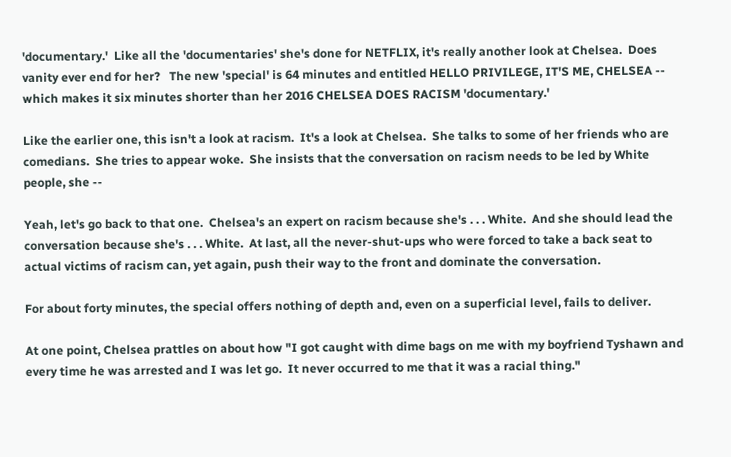'documentary.'  Like all the 'documentaries' she's done for NETFLIX, it's really another look at Chelsea.  Does vanity ever end for her?   The new 'special' is 64 minutes and entitled HELLO PRIVILEGE, IT'S ME, CHELSEA --  which makes it six minutes shorter than her 2016 CHELSEA DOES RACISM 'documentary.'

Like the earlier one, this isn't a look at racism.  It's a look at Chelsea.  She talks to some of her friends who are comedians.  She tries to appear woke.  She insists that the conversation on racism needs to be led by White people, she --

Yeah, let's go back to that one.  Chelsea's an expert on racism because she's . . . White.  And she should lead the conversation because she's . . . White.  At last, all the never-shut-ups who were forced to take a back seat to actual victims of racism can, yet again, push their way to the front and dominate the conversation.

For about forty minutes, the special offers nothing of depth and, even on a superficial level, fails to deliver.

At one point, Chelsea prattles on about how "I got caught with dime bags on me with my boyfriend Tyshawn and every time he was arrested and I was let go.  It never occurred to me that it was a racial thing."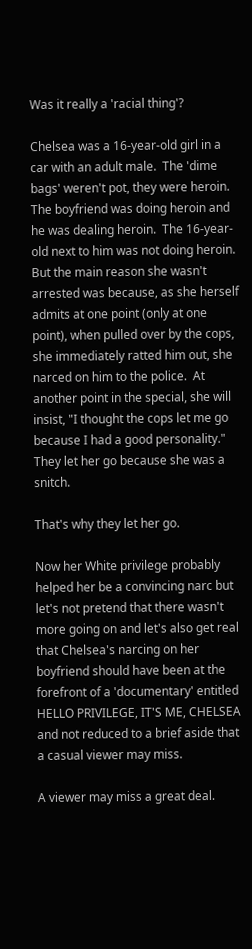Was it really a 'racial thing'?

Chelsea was a 16-year-old girl in a car with an adult male.  The 'dime bags' weren't pot, they were heroin.  The boyfriend was doing heroin and he was dealing heroin.  The 16-year-old next to him was not doing heroin.  But the main reason she wasn't arrested was because, as she herself admits at one point (only at one point), when pulled over by the cops, she immediately ratted him out, she narced on him to the police.  At another point in the special, she will insist, "I thought the cops let me go because I had a good personality."  They let her go because she was a snitch.

That's why they let her go.

Now her White privilege probably helped her be a convincing narc but let's not pretend that there wasn't more going on and let's also get real that Chelsea's narcing on her boyfriend should have been at the forefront of a 'documentary' entitled HELLO PRIVILEGE, IT'S ME, CHELSEA and not reduced to a brief aside that a casual viewer may miss.

A viewer may miss a great deal.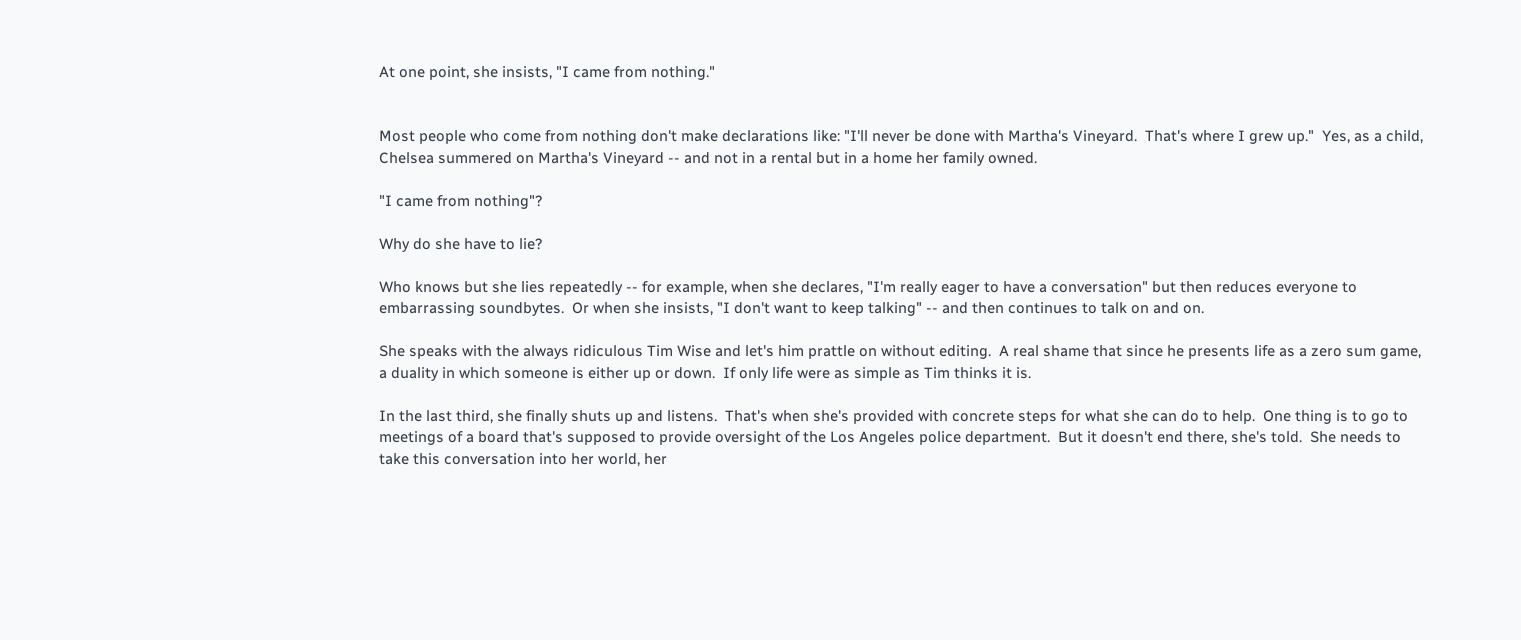At one point, she insists, "I came from nothing."


Most people who come from nothing don't make declarations like: "I'll never be done with Martha's Vineyard.  That's where I grew up."  Yes, as a child, Chelsea summered on Martha's Vineyard -- and not in a rental but in a home her family owned.

"I came from nothing"?

Why do she have to lie?

Who knows but she lies repeatedly -- for example, when she declares, "I'm really eager to have a conversation" but then reduces everyone to embarrassing soundbytes.  Or when she insists, "I don't want to keep talking" -- and then continues to talk on and on.

She speaks with the always ridiculous Tim Wise and let's him prattle on without editing.  A real shame that since he presents life as a zero sum game, a duality in which someone is either up or down.  If only life were as simple as Tim thinks it is.

In the last third, she finally shuts up and listens.  That's when she's provided with concrete steps for what she can do to help.  One thing is to go to meetings of a board that's supposed to provide oversight of the Los Angeles police department.  But it doesn't end there, she's told.  She needs to take this conversation into her world, her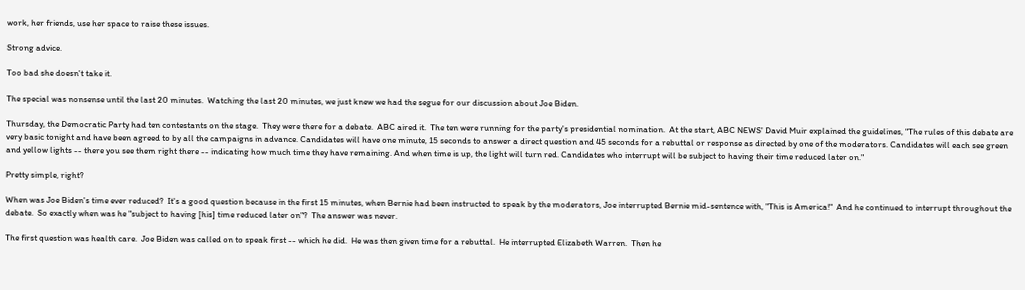work, her friends, use her space to raise these issues.

Strong advice.

Too bad she doesn't take it.

The special was nonsense until the last 20 minutes.  Watching the last 20 minutes, we just knew we had the segue for our discussion about Joe Biden.

Thursday, the Democratic Party had ten contestants on the stage.  They were there for a debate.  ABC aired it.  The ten were running for the party's presidential nomination.  At the start, ABC NEWS' David Muir explained the guidelines, "The rules of this debate are very basic tonight and have been agreed to by all the campaigns in advance. Candidates will have one minute, 15 seconds to answer a direct question and 45 seconds for a rebuttal or response as directed by one of the moderators. Candidates will each see green and yellow lights -- there you see them right there -- indicating how much time they have remaining. And when time is up, the light will turn red. Candidates who interrupt will be subject to having their time reduced later on."

Pretty simple, right?

When was Joe Biden's time ever reduced?  It's a good question because in the first 15 minutes, when Bernie had been instructed to speak by the moderators, Joe interrupted Bernie mid-sentence with, "This is America!"  And he continued to interrupt throughout the debate.  So exactly when was he "subject to having [his] time reduced later on"?  The answer was never.

The first question was health care.  Joe Biden was called on to speak first -- which he did.  He was then given time for a rebuttal.  He interrupted Elizabeth Warren.  Then he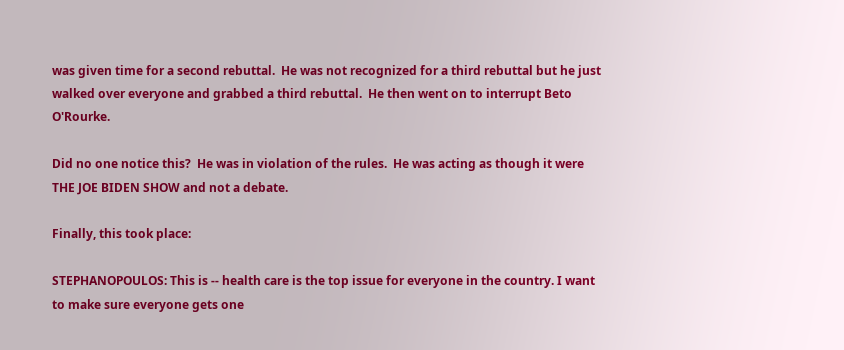was given time for a second rebuttal.  He was not recognized for a third rebuttal but he just walked over everyone and grabbed a third rebuttal.  He then went on to interrupt Beto O'Rourke.

Did no one notice this?  He was in violation of the rules.  He was acting as though it were THE JOE BIDEN SHOW and not a debate.

Finally, this took place:

STEPHANOPOULOS: This is -- health care is the top issue for everyone in the country. I want to make sure everyone gets one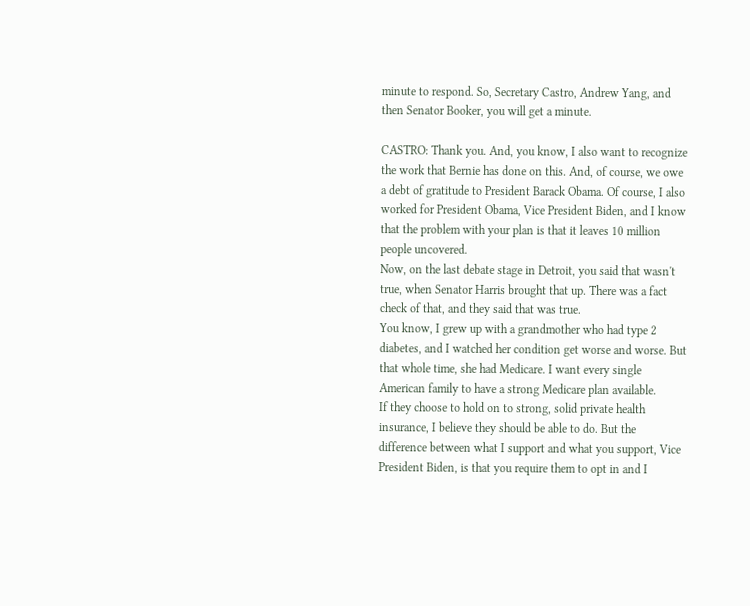minute to respond. So, Secretary Castro, Andrew Yang, and then Senator Booker, you will get a minute.

CASTRO: Thank you. And, you know, I also want to recognize the work that Bernie has done on this. And, of course, we owe a debt of gratitude to President Barack Obama. Of course, I also worked for President Obama, Vice President Biden, and I know that the problem with your plan is that it leaves 10 million people uncovered.
Now, on the last debate stage in Detroit, you said that wasn't true, when Senator Harris brought that up. There was a fact check of that, and they said that was true.
You know, I grew up with a grandmother who had type 2 diabetes, and I watched her condition get worse and worse. But that whole time, she had Medicare. I want every single American family to have a strong Medicare plan available.
If they choose to hold on to strong, solid private health insurance, I believe they should be able to do. But the difference between what I support and what you support, Vice President Biden, is that you require them to opt in and I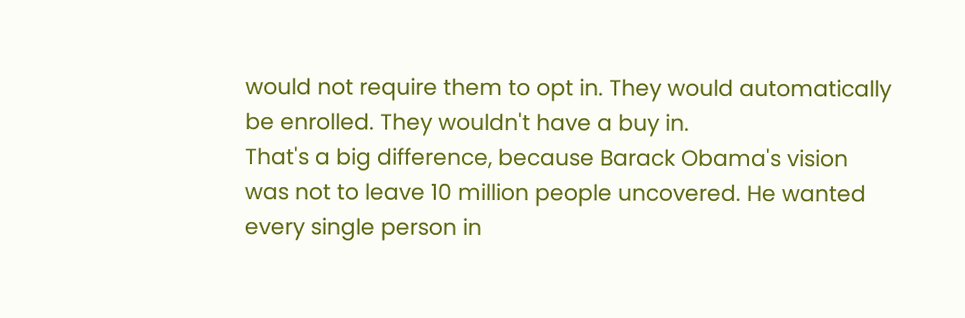would not require them to opt in. They would automatically be enrolled. They wouldn't have a buy in.
That's a big difference, because Barack Obama's vision was not to leave 10 million people uncovered. He wanted every single person in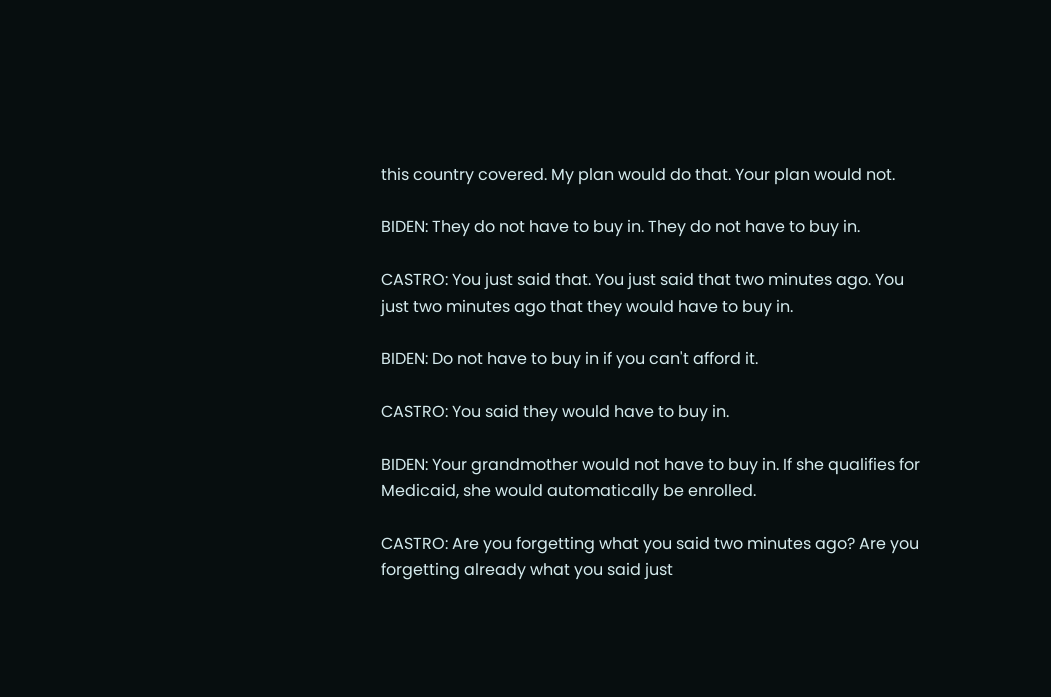this country covered. My plan would do that. Your plan would not.

BIDEN: They do not have to buy in. They do not have to buy in.

CASTRO: You just said that. You just said that two minutes ago. You just two minutes ago that they would have to buy in.

BIDEN: Do not have to buy in if you can't afford it.

CASTRO: You said they would have to buy in.

BIDEN: Your grandmother would not have to buy in. If she qualifies for Medicaid, she would automatically be enrolled.

CASTRO: Are you forgetting what you said two minutes ago? Are you forgetting already what you said just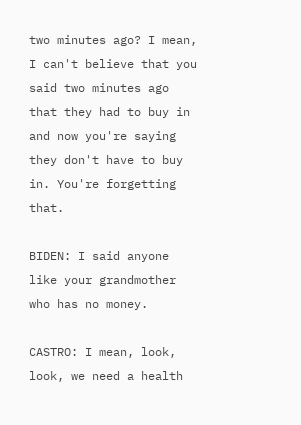two minutes ago? I mean, I can't believe that you said two minutes ago that they had to buy in and now you're saying they don't have to buy in. You're forgetting that.

BIDEN: I said anyone like your grandmother who has no money.

CASTRO: I mean, look, look, we need a health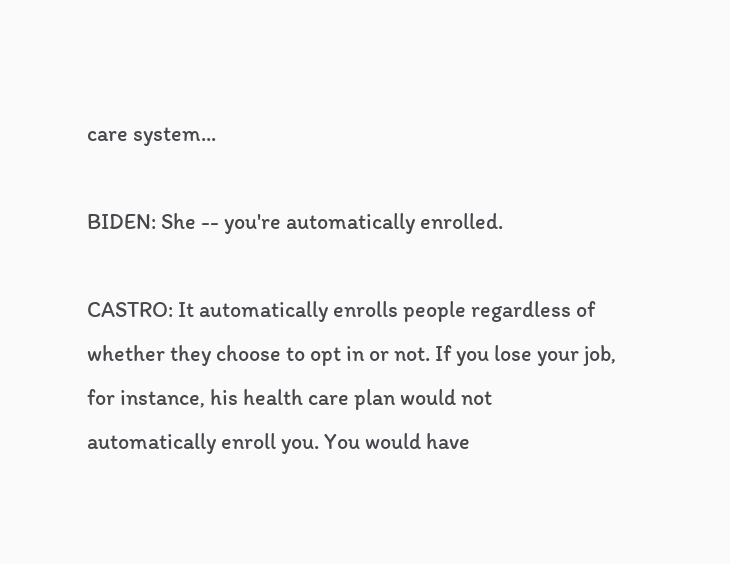care system...

BIDEN: She -- you're automatically enrolled.

CASTRO: It automatically enrolls people regardless of whether they choose to opt in or not. If you lose your job, for instance, his health care plan would not automatically enroll you. You would have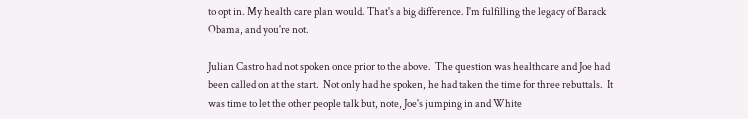to opt in. My health care plan would. That's a big difference. I'm fulfilling the legacy of Barack Obama, and you're not.

Julian Castro had not spoken once prior to the above.  The question was healthcare and Joe had been called on at the start.  Not only had he spoken, he had taken the time for three rebuttals.  It was time to let the other people talk but, note, Joe's jumping in and White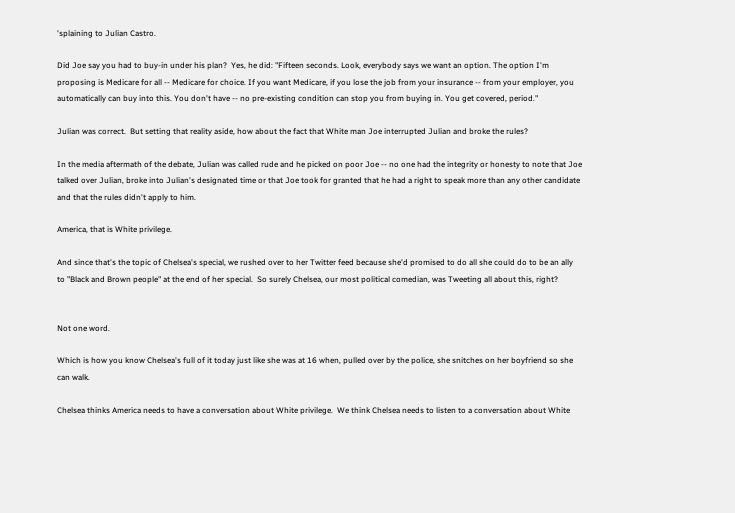'splaining to Julian Castro.

Did Joe say you had to buy-in under his plan?  Yes, he did: "Fifteen seconds. Look, everybody says we want an option. The option I'm proposing is Medicare for all -- Medicare for choice. If you want Medicare, if you lose the job from your insurance -- from your employer, you automatically can buy into this. You don't have -- no pre-existing condition can stop you from buying in. You get covered, period."

Julian was correct.  But setting that reality aside, how about the fact that White man Joe interrupted Julian and broke the rules?

In the media aftermath of the debate, Julian was called rude and he picked on poor Joe -- no one had the integrity or honesty to note that Joe talked over Julian, broke into Julian's designated time or that Joe took for granted that he had a right to speak more than any other candidate and that the rules didn't apply to him.

America, that is White privilege.

And since that's the topic of Chelsea's special, we rushed over to her Twitter feed because she'd promised to do all she could do to be an ally to "Black and Brown people" at the end of her special.  So surely Chelsea, our most political comedian, was Tweeting all about this, right?


Not one word.

Which is how you know Chelsea's full of it today just like she was at 16 when, pulled over by the police, she snitches on her boyfriend so she can walk.

Chelsea thinks America needs to have a conversation about White privilege.  We think Chelsea needs to listen to a conversation about White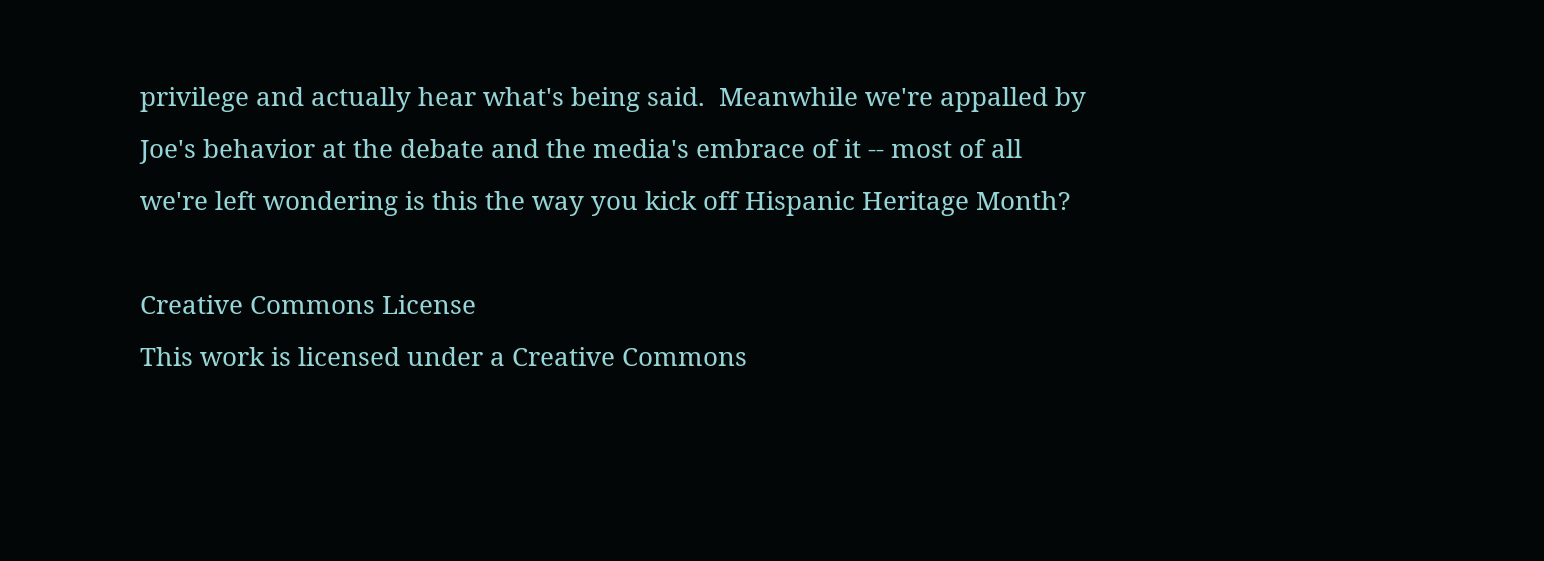privilege and actually hear what's being said.  Meanwhile we're appalled by Joe's behavior at the debate and the media's embrace of it -- most of all we're left wondering is this the way you kick off Hispanic Heritage Month?

Creative Commons License
This work is licensed under a Creative Commons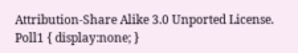Attribution-Share Alike 3.0 Unported License.
Poll1 { display:none; }